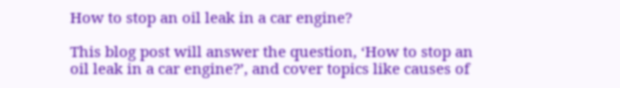How to stop an oil leak in a car engine?

This blog post will answer the question, ‘How to stop an oil leak in a car engine?’, and cover topics like causes of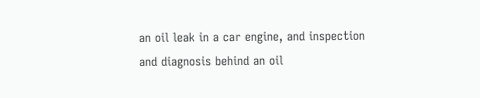an oil leak in a car engine, and inspection and diagnosis behind an oil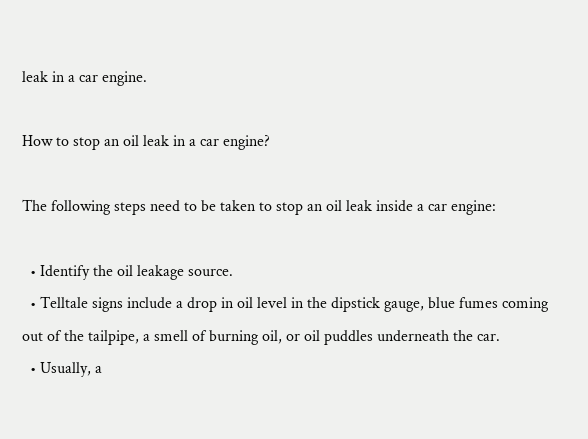leak in a car engine.

How to stop an oil leak in a car engine?

The following steps need to be taken to stop an oil leak inside a car engine:

  • Identify the oil leakage source.
  • Telltale signs include a drop in oil level in the dipstick gauge, blue fumes coming out of the tailpipe, a smell of burning oil, or oil puddles underneath the car.
  • Usually, a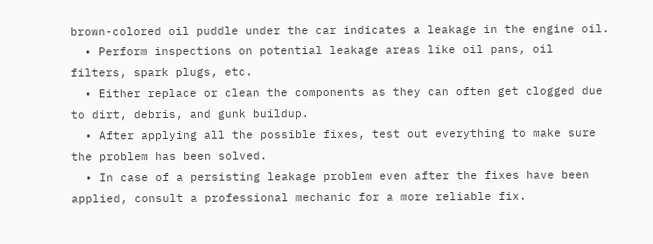brown-colored oil puddle under the car indicates a leakage in the engine oil.
  • Perform inspections on potential leakage areas like oil pans, oil filters, spark plugs, etc.
  • Either replace or clean the components as they can often get clogged due to dirt, debris, and gunk buildup.
  • After applying all the possible fixes, test out everything to make sure the problem has been solved.
  • In case of a persisting leakage problem even after the fixes have been applied, consult a professional mechanic for a more reliable fix.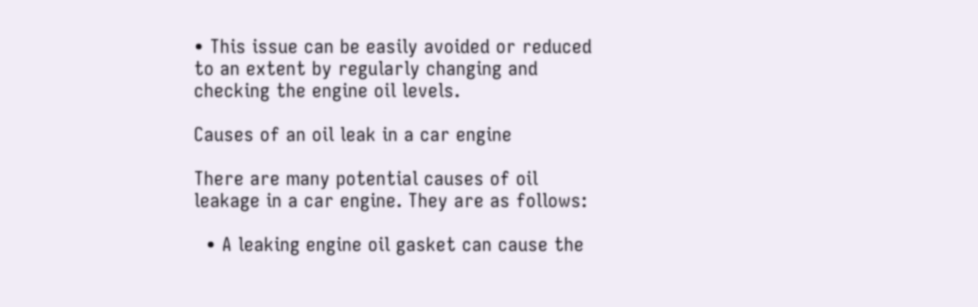• This issue can be easily avoided or reduced to an extent by regularly changing and checking the engine oil levels.

Causes of an oil leak in a car engine

There are many potential causes of oil leakage in a car engine. They are as follows:

  • A leaking engine oil gasket can cause the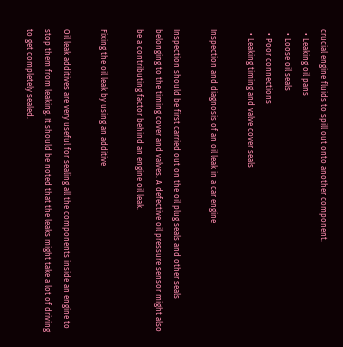crucial engine fluids to spill out onto another component.
  • Leaking oil pans
  • Loose oil seals
  • Poor connections
  • Leaking timing and valve cover seals

Inspection and diagnosis of an oil leak in a car engine

Inspection should be first carried out on the oil plug seals and other seals belonging to the timing cover and valves. A defective oil pressure sensor might also be a contributing factor behind an engine oil leak.

Fixing the oil leak by using an additive

Oil leak additives are very useful for sealing all the components inside an engine to stop them from leaking. It should be noted that the leaks might take a lot of driving to get completely sealed.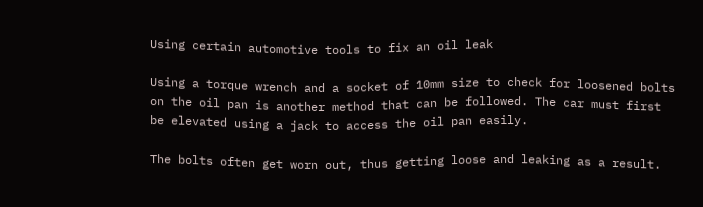Using certain automotive tools to fix an oil leak

Using a torque wrench and a socket of 10mm size to check for loosened bolts on the oil pan is another method that can be followed. The car must first be elevated using a jack to access the oil pan easily.

The bolts often get worn out, thus getting loose and leaking as a result.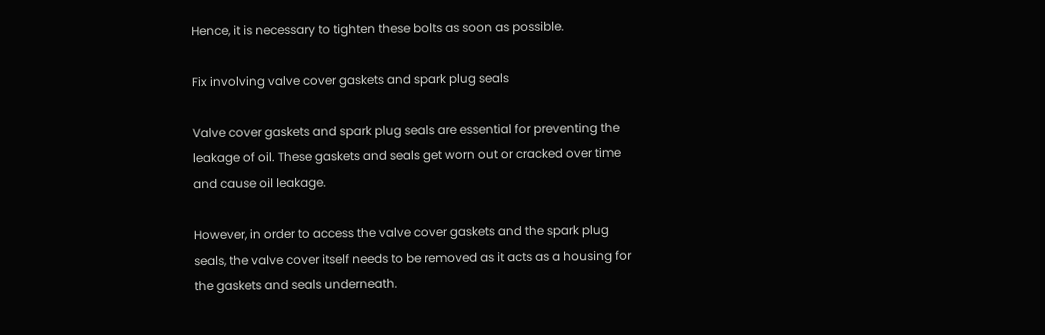Hence, it is necessary to tighten these bolts as soon as possible.

Fix involving valve cover gaskets and spark plug seals

Valve cover gaskets and spark plug seals are essential for preventing the leakage of oil. These gaskets and seals get worn out or cracked over time and cause oil leakage.

However, in order to access the valve cover gaskets and the spark plug seals, the valve cover itself needs to be removed as it acts as a housing for the gaskets and seals underneath.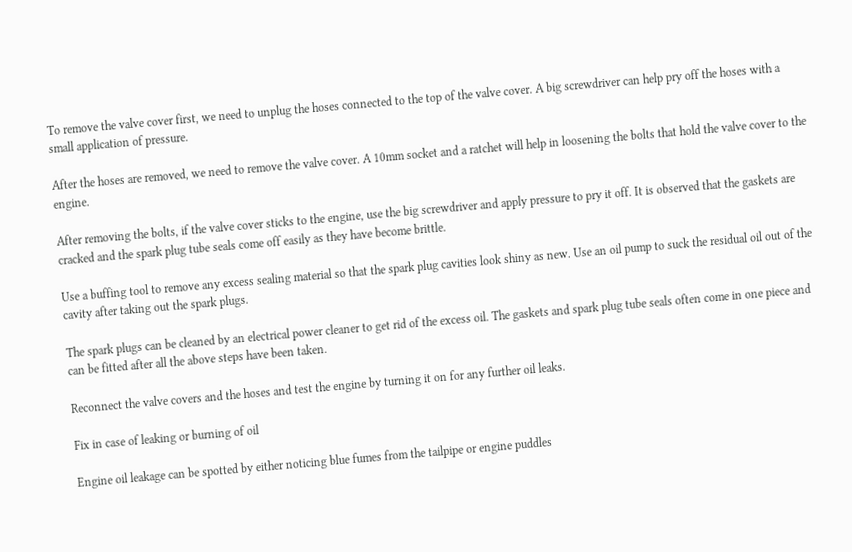To remove the valve cover first, we need to unplug the hoses connected to the top of the valve cover. A big screwdriver can help pry off the hoses with a small application of pressure.

After the hoses are removed, we need to remove the valve cover. A 10mm socket and a ratchet will help in loosening the bolts that hold the valve cover to the engine.

After removing the bolts, if the valve cover sticks to the engine, use the big screwdriver and apply pressure to pry it off. It is observed that the gaskets are cracked and the spark plug tube seals come off easily as they have become brittle.

Use a buffing tool to remove any excess sealing material so that the spark plug cavities look shiny as new. Use an oil pump to suck the residual oil out of the cavity after taking out the spark plugs.

The spark plugs can be cleaned by an electrical power cleaner to get rid of the excess oil. The gaskets and spark plug tube seals often come in one piece and can be fitted after all the above steps have been taken.

Reconnect the valve covers and the hoses and test the engine by turning it on for any further oil leaks.

Fix in case of leaking or burning of oil

Engine oil leakage can be spotted by either noticing blue fumes from the tailpipe or engine puddles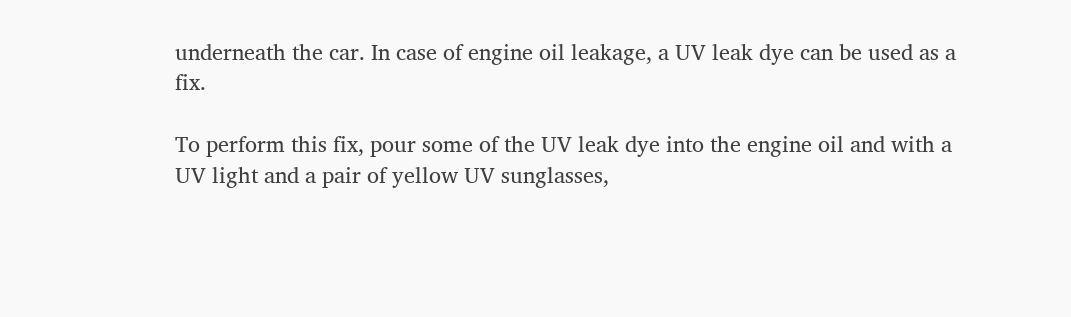underneath the car. In case of engine oil leakage, a UV leak dye can be used as a fix.

To perform this fix, pour some of the UV leak dye into the engine oil and with a UV light and a pair of yellow UV sunglasses,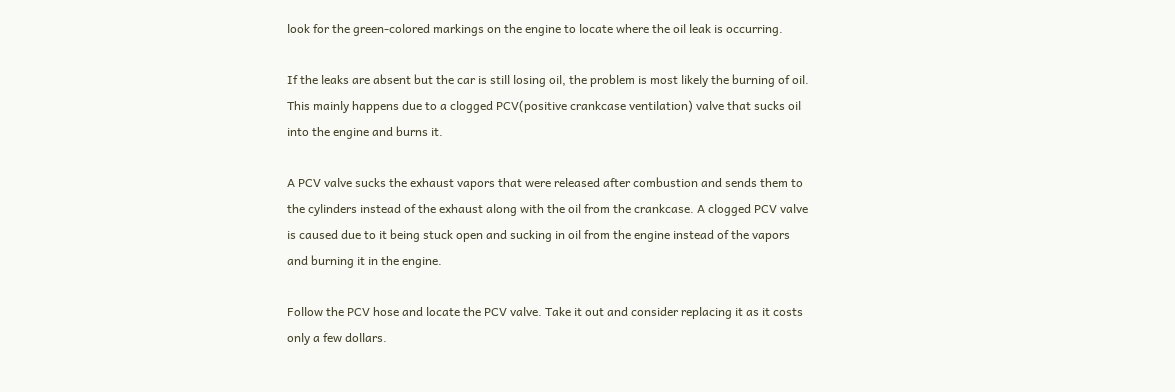look for the green-colored markings on the engine to locate where the oil leak is occurring.

If the leaks are absent but the car is still losing oil, the problem is most likely the burning of oil. This mainly happens due to a clogged PCV(positive crankcase ventilation) valve that sucks oil into the engine and burns it.

A PCV valve sucks the exhaust vapors that were released after combustion and sends them to the cylinders instead of the exhaust along with the oil from the crankcase. A clogged PCV valve is caused due to it being stuck open and sucking in oil from the engine instead of the vapors and burning it in the engine.

Follow the PCV hose and locate the PCV valve. Take it out and consider replacing it as it costs only a few dollars.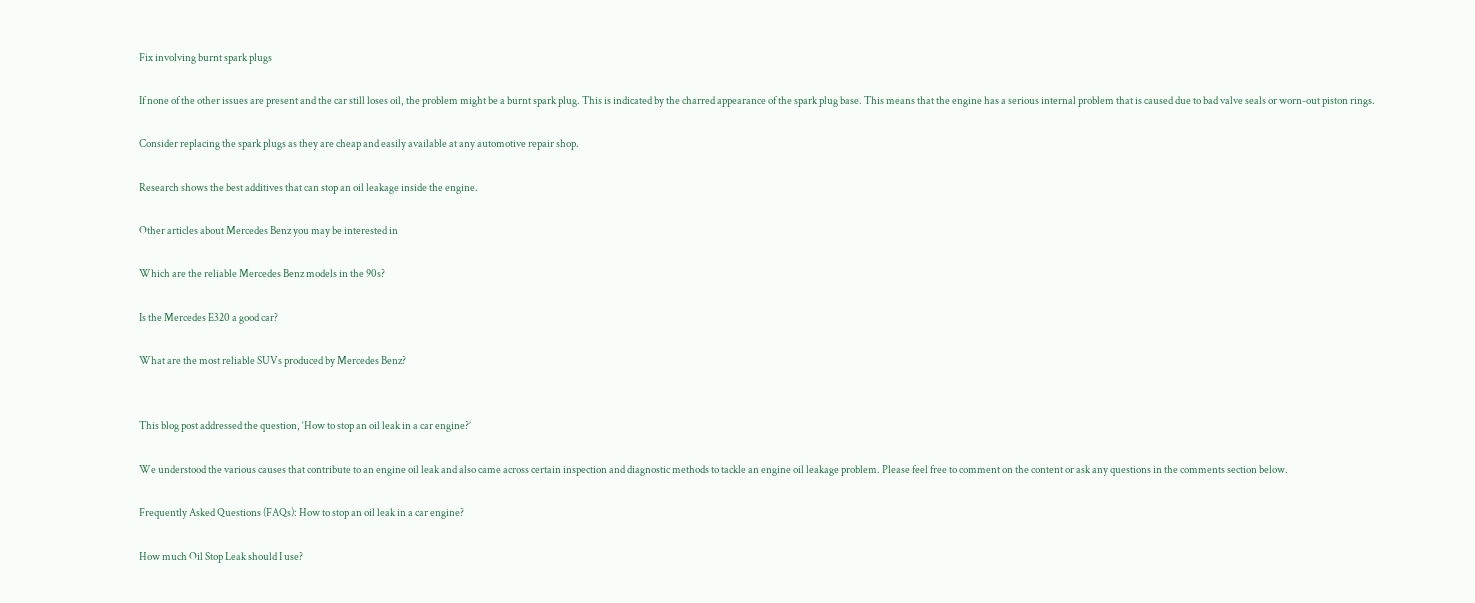Fix involving burnt spark plugs

If none of the other issues are present and the car still loses oil, the problem might be a burnt spark plug. This is indicated by the charred appearance of the spark plug base. This means that the engine has a serious internal problem that is caused due to bad valve seals or worn-out piston rings.

Consider replacing the spark plugs as they are cheap and easily available at any automotive repair shop.

Research shows the best additives that can stop an oil leakage inside the engine.

Other articles about Mercedes Benz you may be interested in

Which are the reliable Mercedes Benz models in the 90s?

Is the Mercedes E320 a good car?

What are the most reliable SUVs produced by Mercedes Benz?


This blog post addressed the question, ‘How to stop an oil leak in a car engine?’

We understood the various causes that contribute to an engine oil leak and also came across certain inspection and diagnostic methods to tackle an engine oil leakage problem. Please feel free to comment on the content or ask any questions in the comments section below.

Frequently Asked Questions (FAQs): How to stop an oil leak in a car engine?

How much Oil Stop Leak should I use?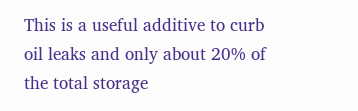This is a useful additive to curb oil leaks and only about 20% of the total storage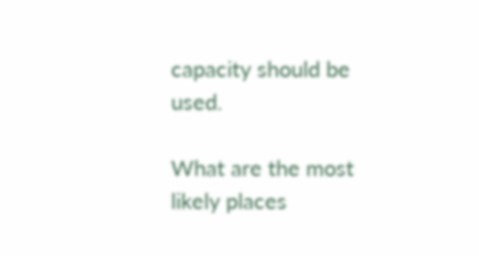capacity should be used.

What are the most likely places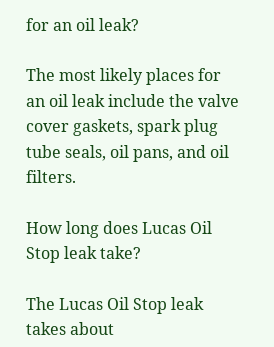for an oil leak?

The most likely places for an oil leak include the valve cover gaskets, spark plug tube seals, oil pans, and oil filters.

How long does Lucas Oil Stop leak take?

The Lucas Oil Stop leak takes about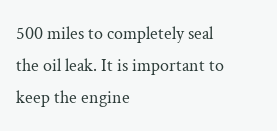500 miles to completely seal the oil leak. It is important to keep the engine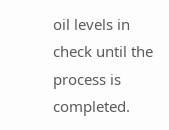oil levels in check until the process is completed.